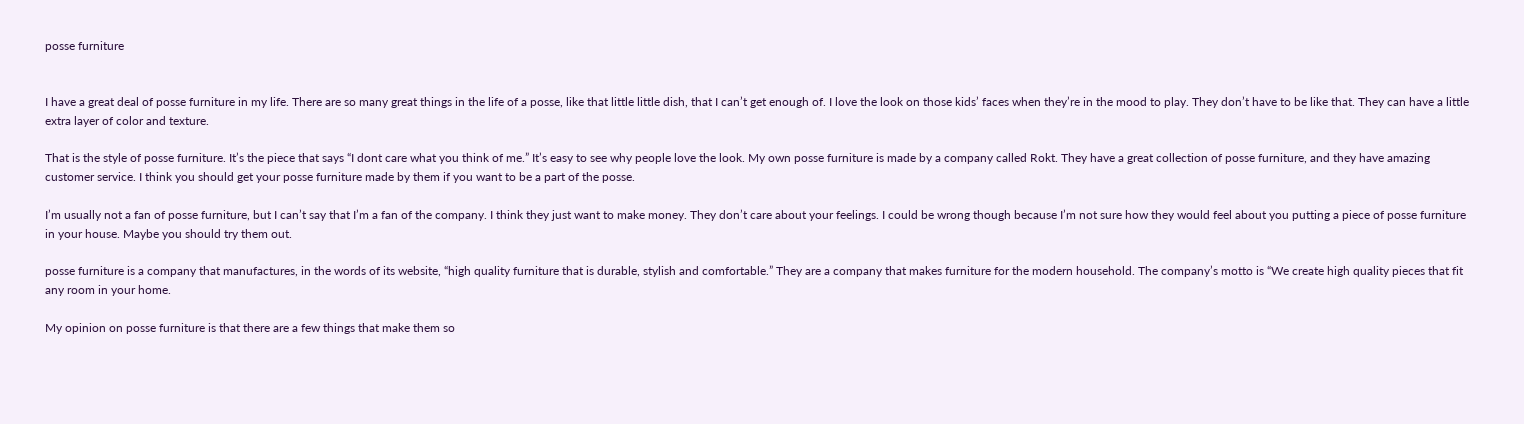posse furniture


I have a great deal of posse furniture in my life. There are so many great things in the life of a posse, like that little little dish, that I can’t get enough of. I love the look on those kids’ faces when they’re in the mood to play. They don’t have to be like that. They can have a little extra layer of color and texture.

That is the style of posse furniture. It’s the piece that says “I dont care what you think of me.” It’s easy to see why people love the look. My own posse furniture is made by a company called Rokt. They have a great collection of posse furniture, and they have amazing customer service. I think you should get your posse furniture made by them if you want to be a part of the posse.

I’m usually not a fan of posse furniture, but I can’t say that I’m a fan of the company. I think they just want to make money. They don’t care about your feelings. I could be wrong though because I’m not sure how they would feel about you putting a piece of posse furniture in your house. Maybe you should try them out.

posse furniture is a company that manufactures, in the words of its website, “high quality furniture that is durable, stylish and comfortable.” They are a company that makes furniture for the modern household. The company’s motto is “We create high quality pieces that fit any room in your home.

My opinion on posse furniture is that there are a few things that make them so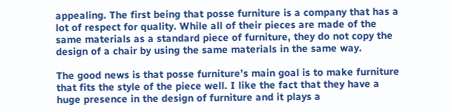appealing. The first being that posse furniture is a company that has a lot of respect for quality. While all of their pieces are made of the same materials as a standard piece of furniture, they do not copy the design of a chair by using the same materials in the same way.

The good news is that posse furniture’s main goal is to make furniture that fits the style of the piece well. I like the fact that they have a huge presence in the design of furniture and it plays a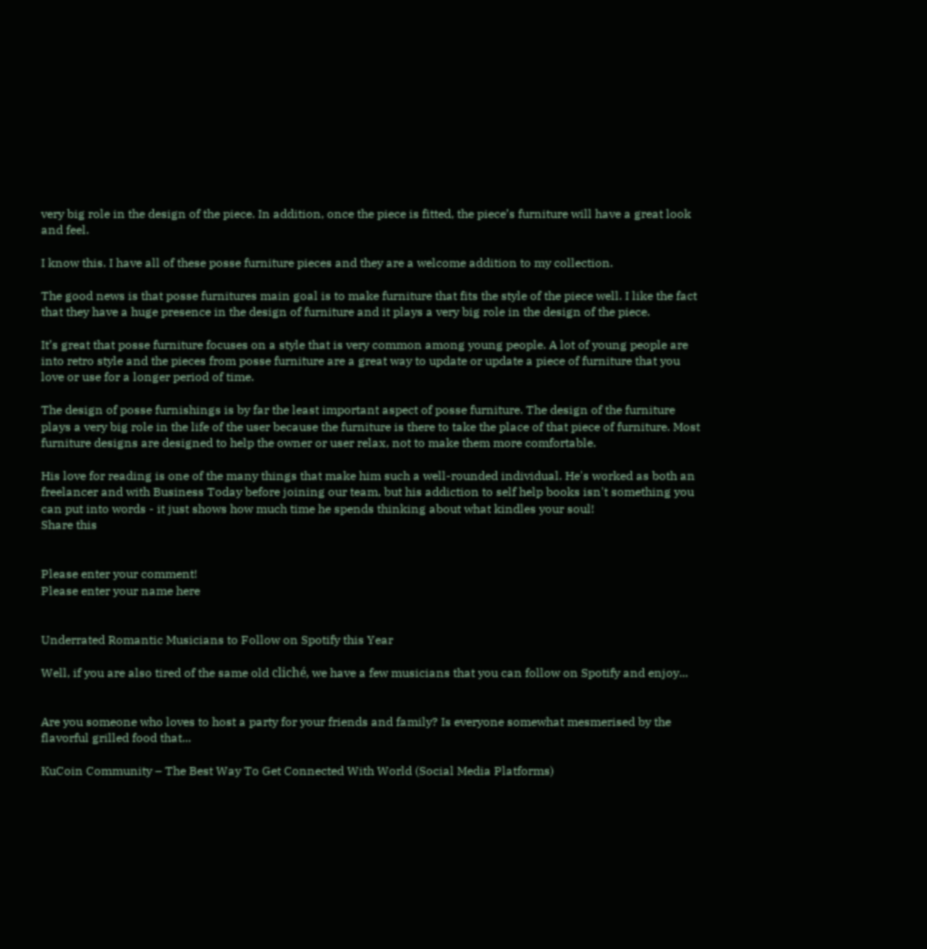very big role in the design of the piece. In addition, once the piece is fitted, the piece’s furniture will have a great look and feel.

I know this. I have all of these posse furniture pieces and they are a welcome addition to my collection.

The good news is that posse furnitures main goal is to make furniture that fits the style of the piece well. I like the fact that they have a huge presence in the design of furniture and it plays a very big role in the design of the piece.

It’s great that posse furniture focuses on a style that is very common among young people. A lot of young people are into retro style and the pieces from posse furniture are a great way to update or update a piece of furniture that you love or use for a longer period of time.

The design of posse furnishings is by far the least important aspect of posse furniture. The design of the furniture plays a very big role in the life of the user because the furniture is there to take the place of that piece of furniture. Most furniture designs are designed to help the owner or user relax, not to make them more comfortable.

His love for reading is one of the many things that make him such a well-rounded individual. He's worked as both an freelancer and with Business Today before joining our team, but his addiction to self help books isn't something you can put into words - it just shows how much time he spends thinking about what kindles your soul!
Share this


Please enter your comment!
Please enter your name here


Underrated Romantic Musicians to Follow on Spotify this Year

Well, if you are also tired of the same old cliché, we have a few musicians that you can follow on Spotify and enjoy...


Are you someone who loves to host a party for your friends and family? Is everyone somewhat mesmerised by the flavorful grilled food that...

KuCoin Community – The Best Way To Get Connected With World (Social Media Platforms)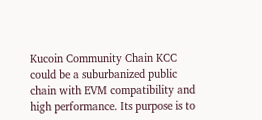Kucoin Community Chain KCC could be a suburbanized public chain with EVM compatibility and high performance. Its purpose is to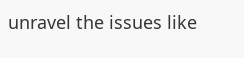unravel the issues like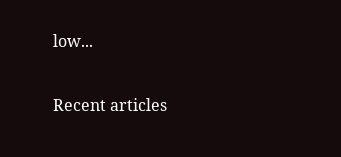low...

Recent articles